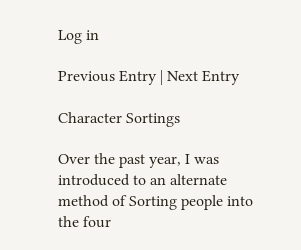Log in

Previous Entry | Next Entry

Character Sortings

Over the past year, I was introduced to an alternate method of Sorting people into the four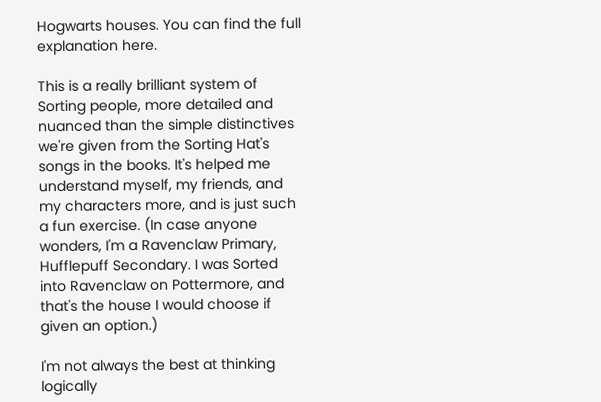Hogwarts houses. You can find the full explanation here.

This is a really brilliant system of Sorting people, more detailed and nuanced than the simple distinctives we're given from the Sorting Hat's songs in the books. It's helped me understand myself, my friends, and my characters more, and is just such a fun exercise. (In case anyone wonders, I'm a Ravenclaw Primary, Hufflepuff Secondary. I was Sorted into Ravenclaw on Pottermore, and that's the house I would choose if given an option.)

I'm not always the best at thinking logically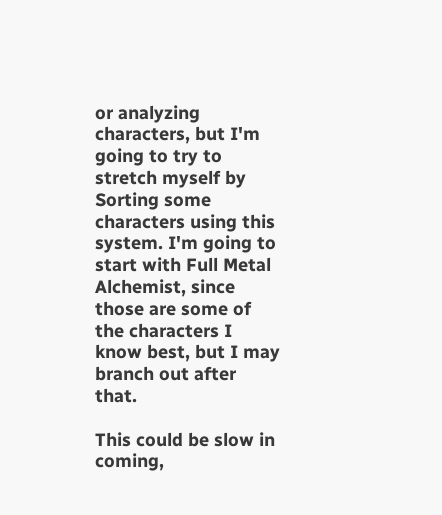or analyzing characters, but I'm going to try to stretch myself by Sorting some characters using this system. I'm going to start with Full Metal Alchemist, since those are some of the characters I know best, but I may branch out after that.

This could be slow in coming,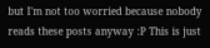but I'm not too worried because nobody reads these posts anyway :P This is just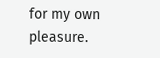for my own pleasure.